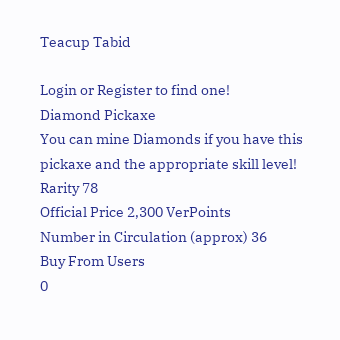Teacup Tabid

Login or Register to find one!
Diamond Pickaxe
You can mine Diamonds if you have this pickaxe and the appropriate skill level!
Rarity 78
Official Price 2,300 VerPoints
Number in Circulation (approx) 36
Buy From Users
0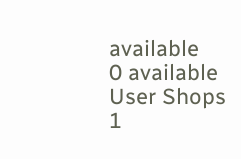available
0 available
User Shops
1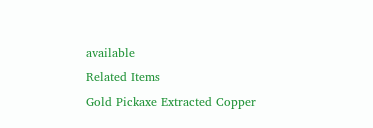available
Related Items
Gold Pickaxe Extracted Copper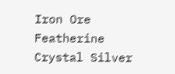Iron Ore Featherine Crystal Silver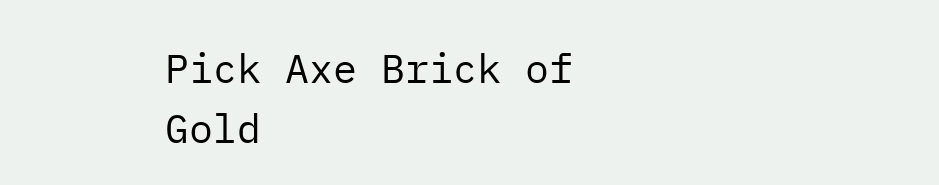Pick Axe Brick of Gold